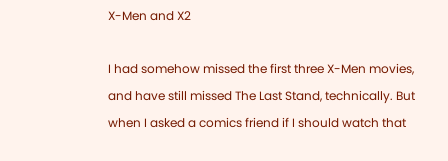X-Men and X2

I had somehow missed the first three X-Men movies, and have still missed The Last Stand, technically. But when I asked a comics friend if I should watch that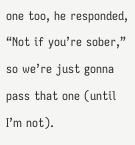one too, he responded, “Not if you’re sober,” so we’re just gonna pass that one (until I’m not).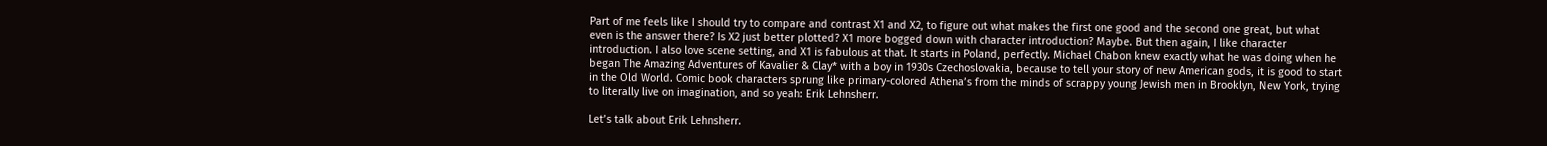Part of me feels like I should try to compare and contrast X1 and X2, to figure out what makes the first one good and the second one great, but what even is the answer there? Is X2 just better plotted? X1 more bogged down with character introduction? Maybe. But then again, I like character introduction. I also love scene setting, and X1 is fabulous at that. It starts in Poland, perfectly. Michael Chabon knew exactly what he was doing when he began The Amazing Adventures of Kavalier & Clay* with a boy in 1930s Czechoslovakia, because to tell your story of new American gods, it is good to start in the Old World. Comic book characters sprung like primary-colored Athena’s from the minds of scrappy young Jewish men in Brooklyn, New York, trying to literally live on imagination, and so yeah: Erik Lehnsherr.

Let’s talk about Erik Lehnsherr.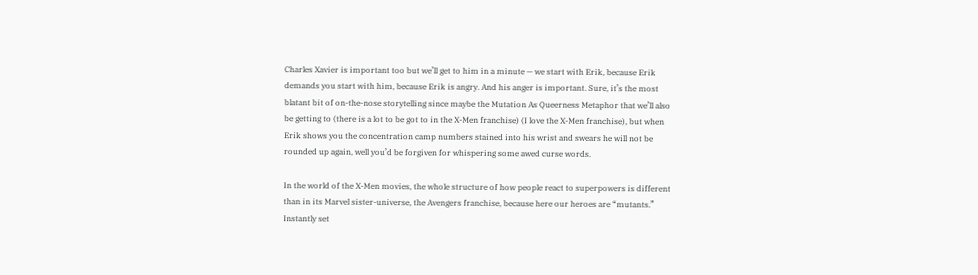Charles Xavier is important too but we’ll get to him in a minute — we start with Erik, because Erik demands you start with him, because Erik is angry. And his anger is important. Sure, it’s the most blatant bit of on-the-nose storytelling since maybe the Mutation As Queerness Metaphor that we’ll also be getting to (there is a lot to be got to in the X-Men franchise) (I love the X-Men franchise), but when Erik shows you the concentration camp numbers stained into his wrist and swears he will not be rounded up again, well you’d be forgiven for whispering some awed curse words.

In the world of the X-Men movies, the whole structure of how people react to superpowers is different than in its Marvel sister-universe, the Avengers franchise, because here our heroes are “mutants.” Instantly set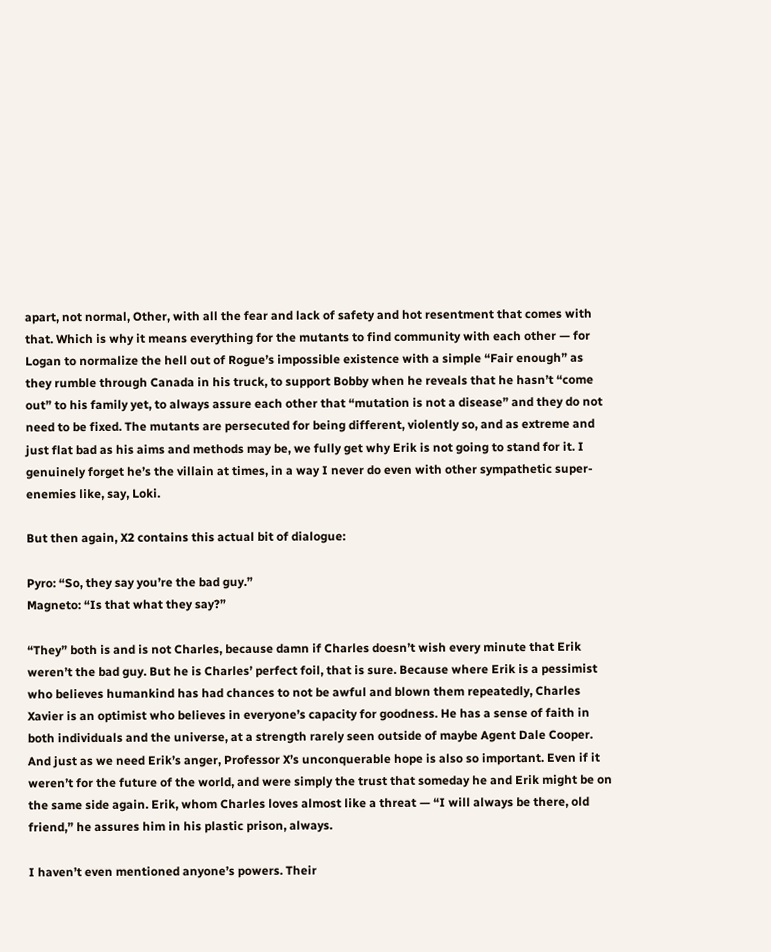apart, not normal, Other, with all the fear and lack of safety and hot resentment that comes with that. Which is why it means everything for the mutants to find community with each other — for Logan to normalize the hell out of Rogue’s impossible existence with a simple “Fair enough” as they rumble through Canada in his truck, to support Bobby when he reveals that he hasn’t “come out” to his family yet, to always assure each other that “mutation is not a disease” and they do not need to be fixed. The mutants are persecuted for being different, violently so, and as extreme and just flat bad as his aims and methods may be, we fully get why Erik is not going to stand for it. I genuinely forget he’s the villain at times, in a way I never do even with other sympathetic super-enemies like, say, Loki.

But then again, X2 contains this actual bit of dialogue:

Pyro: “So, they say you’re the bad guy.”
Magneto: “Is that what they say?”

“They” both is and is not Charles, because damn if Charles doesn’t wish every minute that Erik weren’t the bad guy. But he is Charles’ perfect foil, that is sure. Because where Erik is a pessimist who believes humankind has had chances to not be awful and blown them repeatedly, Charles Xavier is an optimist who believes in everyone’s capacity for goodness. He has a sense of faith in both individuals and the universe, at a strength rarely seen outside of maybe Agent Dale Cooper. And just as we need Erik’s anger, Professor X’s unconquerable hope is also so important. Even if it weren’t for the future of the world, and were simply the trust that someday he and Erik might be on the same side again. Erik, whom Charles loves almost like a threat — “I will always be there, old friend,” he assures him in his plastic prison, always.

I haven’t even mentioned anyone’s powers. Their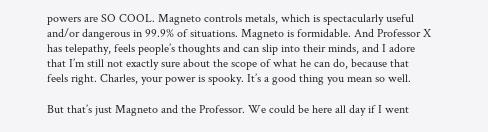powers are SO COOL. Magneto controls metals, which is spectacularly useful and/or dangerous in 99.9% of situations. Magneto is formidable. And Professor X has telepathy, feels people’s thoughts and can slip into their minds, and I adore that I’m still not exactly sure about the scope of what he can do, because that feels right. Charles, your power is spooky. It’s a good thing you mean so well.

But that’s just Magneto and the Professor. We could be here all day if I went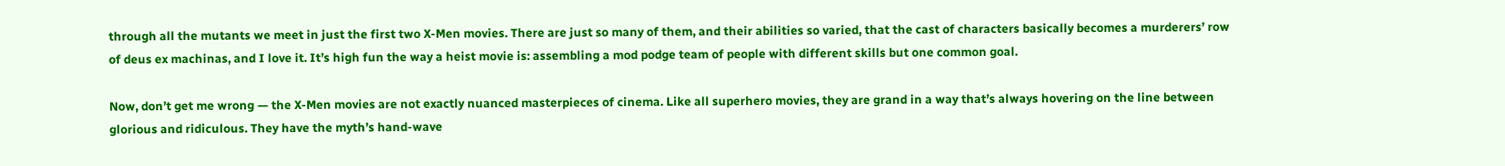through all the mutants we meet in just the first two X-Men movies. There are just so many of them, and their abilities so varied, that the cast of characters basically becomes a murderers’ row of deus ex machinas, and I love it. It’s high fun the way a heist movie is: assembling a mod podge team of people with different skills but one common goal.

Now, don’t get me wrong — the X-Men movies are not exactly nuanced masterpieces of cinema. Like all superhero movies, they are grand in a way that’s always hovering on the line between glorious and ridiculous. They have the myth’s hand-wave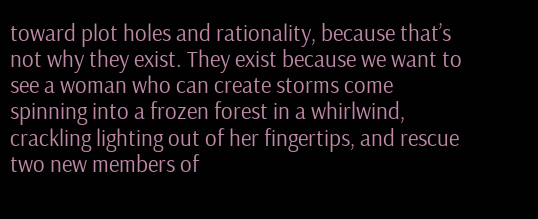toward plot holes and rationality, because that’s not why they exist. They exist because we want to see a woman who can create storms come spinning into a frozen forest in a whirlwind, crackling lighting out of her fingertips, and rescue two new members of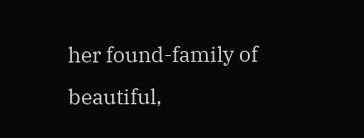her found-family of beautiful,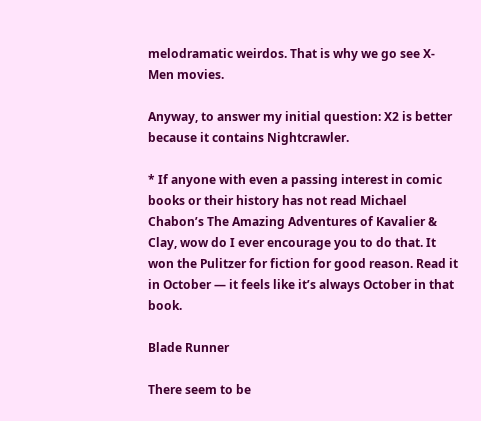melodramatic weirdos. That is why we go see X-Men movies.

Anyway, to answer my initial question: X2 is better because it contains Nightcrawler.

* If anyone with even a passing interest in comic books or their history has not read Michael Chabon’s The Amazing Adventures of Kavalier & Clay, wow do I ever encourage you to do that. It won the Pulitzer for fiction for good reason. Read it in October — it feels like it’s always October in that book.

Blade Runner

There seem to be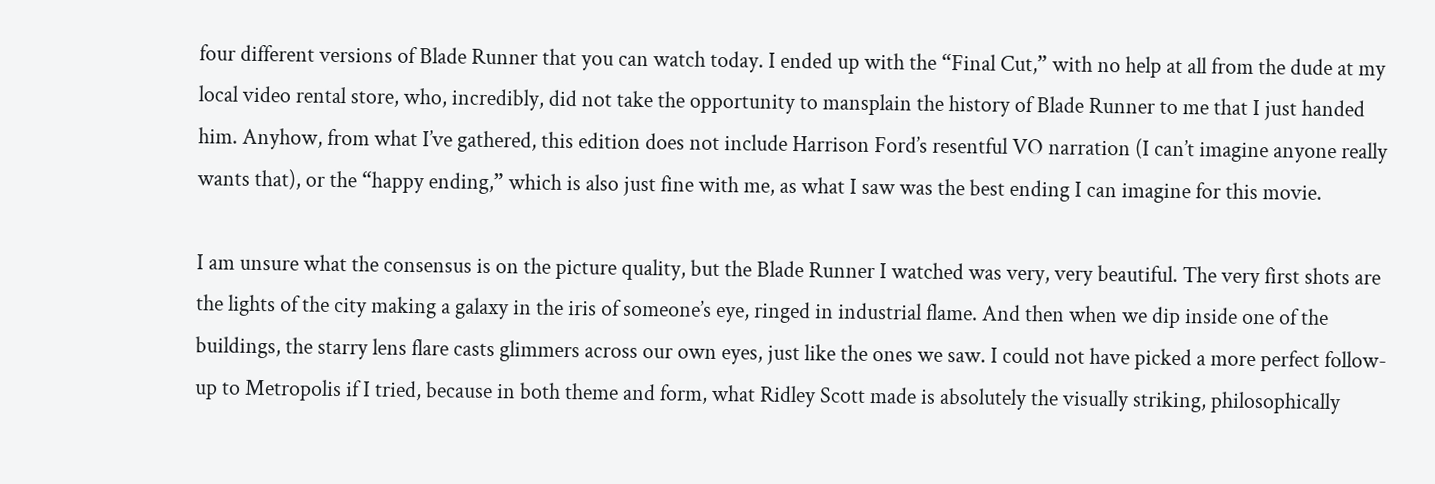four different versions of Blade Runner that you can watch today. I ended up with the “Final Cut,” with no help at all from the dude at my local video rental store, who, incredibly, did not take the opportunity to mansplain the history of Blade Runner to me that I just handed him. Anyhow, from what I’ve gathered, this edition does not include Harrison Ford’s resentful VO narration (I can’t imagine anyone really wants that), or the “happy ending,” which is also just fine with me, as what I saw was the best ending I can imagine for this movie.

I am unsure what the consensus is on the picture quality, but the Blade Runner I watched was very, very beautiful. The very first shots are the lights of the city making a galaxy in the iris of someone’s eye, ringed in industrial flame. And then when we dip inside one of the buildings, the starry lens flare casts glimmers across our own eyes, just like the ones we saw. I could not have picked a more perfect follow-up to Metropolis if I tried, because in both theme and form, what Ridley Scott made is absolutely the visually striking, philosophically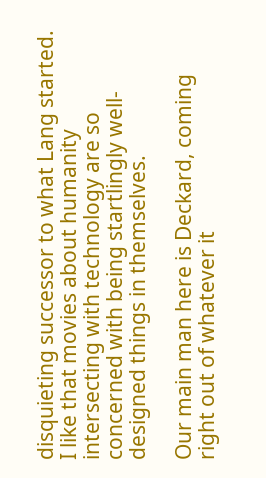disquieting successor to what Lang started. I like that movies about humanity intersecting with technology are so concerned with being startlingly well-designed things in themselves.

Our main man here is Deckard, coming right out of whatever it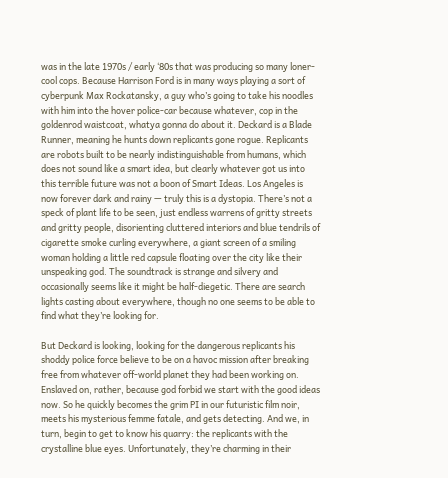was in the late 1970s / early ‘80s that was producing so many loner-cool cops. Because Harrison Ford is in many ways playing a sort of cyberpunk Max Rockatansky, a guy who’s going to take his noodles with him into the hover police-car because whatever, cop in the goldenrod waistcoat, whatya gonna do about it. Deckard is a Blade Runner, meaning he hunts down replicants gone rogue. Replicants are robots built to be nearly indistinguishable from humans, which does not sound like a smart idea, but clearly whatever got us into this terrible future was not a boon of Smart Ideas. Los Angeles is now forever dark and rainy — truly this is a dystopia. There’s not a speck of plant life to be seen, just endless warrens of gritty streets and gritty people, disorienting cluttered interiors and blue tendrils of cigarette smoke curling everywhere, a giant screen of a smiling woman holding a little red capsule floating over the city like their unspeaking god. The soundtrack is strange and silvery and occasionally seems like it might be half-diegetic. There are search lights casting about everywhere, though no one seems to be able to find what they’re looking for.

But Deckard is looking, looking for the dangerous replicants his shoddy police force believe to be on a havoc mission after breaking free from whatever off-world planet they had been working on. Enslaved on, rather, because god forbid we start with the good ideas now. So he quickly becomes the grim PI in our futuristic film noir, meets his mysterious femme fatale, and gets detecting. And we, in turn, begin to get to know his quarry: the replicants with the crystalline blue eyes. Unfortunately, they’re charming in their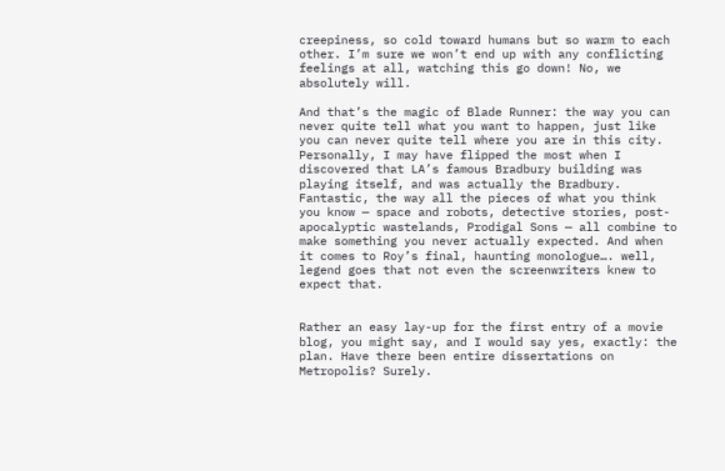creepiness, so cold toward humans but so warm to each other. I’m sure we won’t end up with any conflicting feelings at all, watching this go down! No, we absolutely will.

And that’s the magic of Blade Runner: the way you can never quite tell what you want to happen, just like you can never quite tell where you are in this city. Personally, I may have flipped the most when I discovered that LA’s famous Bradbury building was playing itself, and was actually the Bradbury. Fantastic, the way all the pieces of what you think you know — space and robots, detective stories, post-apocalyptic wastelands, Prodigal Sons — all combine to make something you never actually expected. And when it comes to Roy’s final, haunting monologue…. well, legend goes that not even the screenwriters knew to expect that.


Rather an easy lay-up for the first entry of a movie blog, you might say, and I would say yes, exactly: the plan. Have there been entire dissertations on Metropolis? Surely.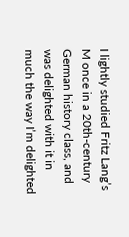I lightly studied Fritz Lang’s M once in a 20th-century German history class, and was delighted with it in much the way I’m delighted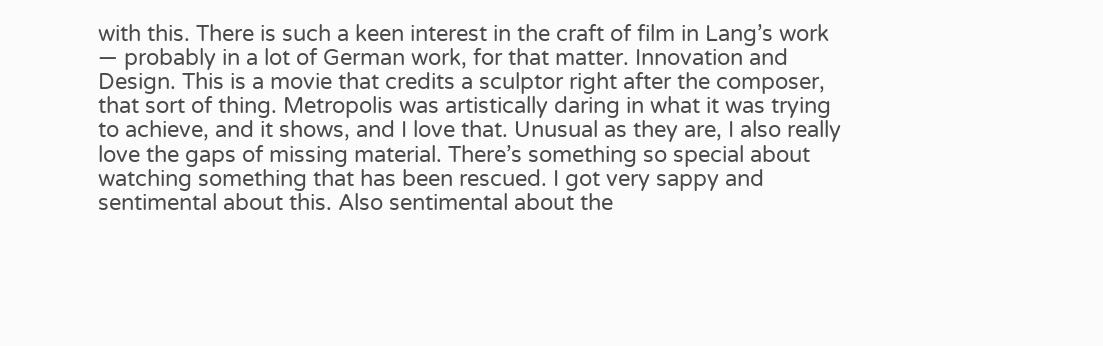with this. There is such a keen interest in the craft of film in Lang’s work — probably in a lot of German work, for that matter. Innovation and Design. This is a movie that credits a sculptor right after the composer, that sort of thing. Metropolis was artistically daring in what it was trying to achieve, and it shows, and I love that. Unusual as they are, I also really love the gaps of missing material. There’s something so special about watching something that has been rescued. I got very sappy and sentimental about this. Also sentimental about the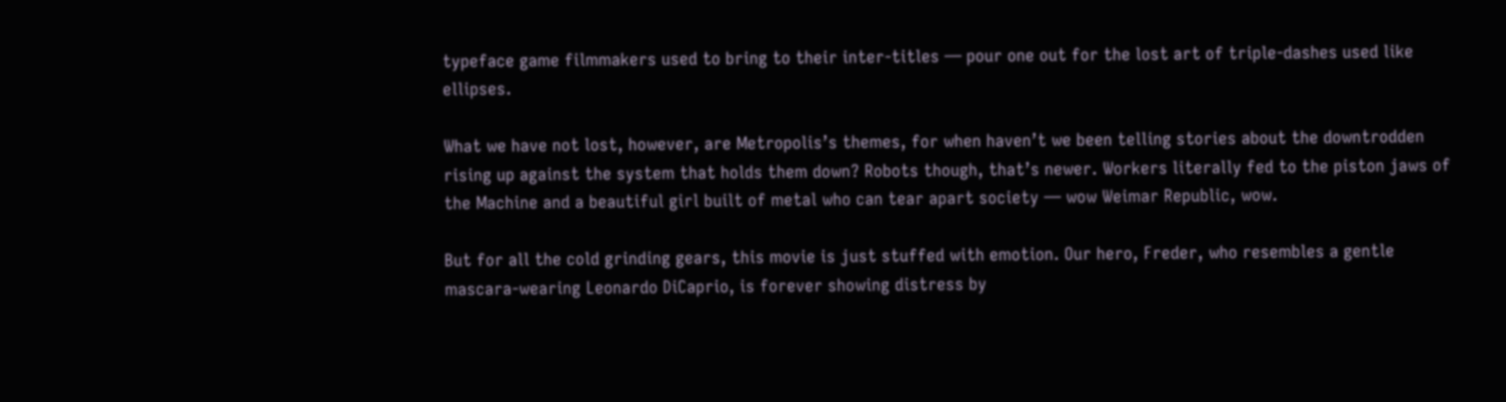typeface game filmmakers used to bring to their inter-titles — pour one out for the lost art of triple-dashes used like ellipses.

What we have not lost, however, are Metropolis’s themes, for when haven’t we been telling stories about the downtrodden rising up against the system that holds them down? Robots though, that’s newer. Workers literally fed to the piston jaws of the Machine and a beautiful girl built of metal who can tear apart society — wow Weimar Republic, wow.

But for all the cold grinding gears, this movie is just stuffed with emotion. Our hero, Freder, who resembles a gentle mascara-wearing Leonardo DiCaprio, is forever showing distress by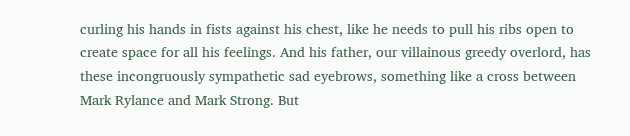curling his hands in fists against his chest, like he needs to pull his ribs open to create space for all his feelings. And his father, our villainous greedy overlord, has these incongruously sympathetic sad eyebrows, something like a cross between Mark Rylance and Mark Strong. But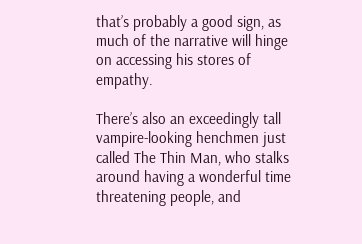that’s probably a good sign, as much of the narrative will hinge on accessing his stores of empathy.

There’s also an exceedingly tall vampire-looking henchmen just called The Thin Man, who stalks around having a wonderful time threatening people, and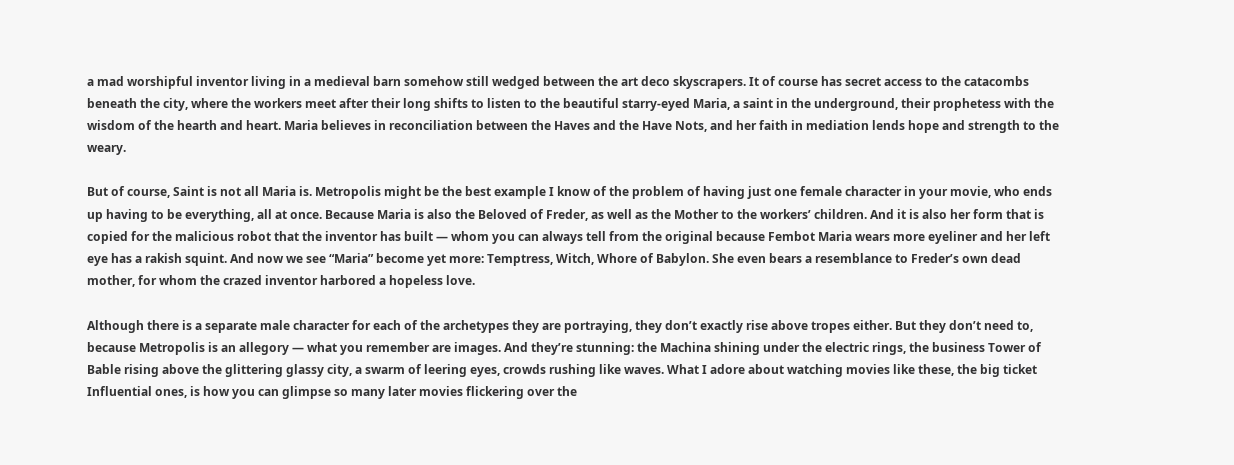a mad worshipful inventor living in a medieval barn somehow still wedged between the art deco skyscrapers. It of course has secret access to the catacombs beneath the city, where the workers meet after their long shifts to listen to the beautiful starry-eyed Maria, a saint in the underground, their prophetess with the wisdom of the hearth and heart. Maria believes in reconciliation between the Haves and the Have Nots, and her faith in mediation lends hope and strength to the weary.

But of course, Saint is not all Maria is. Metropolis might be the best example I know of the problem of having just one female character in your movie, who ends up having to be everything, all at once. Because Maria is also the Beloved of Freder, as well as the Mother to the workers’ children. And it is also her form that is copied for the malicious robot that the inventor has built — whom you can always tell from the original because Fembot Maria wears more eyeliner and her left eye has a rakish squint. And now we see “Maria” become yet more: Temptress, Witch, Whore of Babylon. She even bears a resemblance to Freder’s own dead mother, for whom the crazed inventor harbored a hopeless love.

Although there is a separate male character for each of the archetypes they are portraying, they don’t exactly rise above tropes either. But they don’t need to, because Metropolis is an allegory — what you remember are images. And they’re stunning: the Machina shining under the electric rings, the business Tower of Bable rising above the glittering glassy city, a swarm of leering eyes, crowds rushing like waves. What I adore about watching movies like these, the big ticket Influential ones, is how you can glimpse so many later movies flickering over the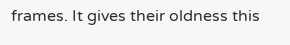frames. It gives their oldness this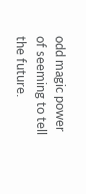odd magic power of seeming to tell the future.